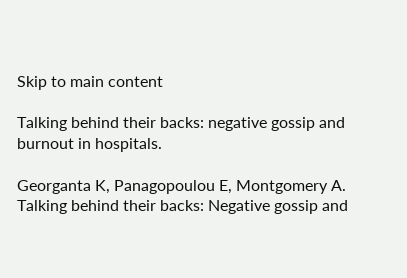Skip to main content

Talking behind their backs: negative gossip and burnout in hospitals.

Georganta K, Panagopoulou E, Montgomery A. Talking behind their backs: Negative gossip and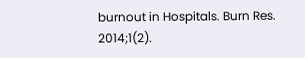burnout in Hospitals. Burn Res. 2014;1(2).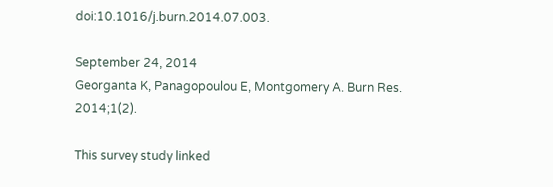doi:10.1016/j.burn.2014.07.003.

September 24, 2014
Georganta K, Panagopoulou E, Montgomery A. Burn Res. 2014;1(2).

This survey study linked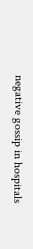negative gossip in hospitals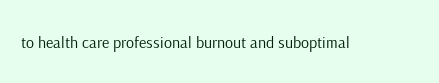to health care professional burnout and suboptimal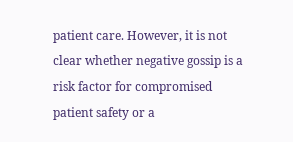patient care. However, it is not clear whether negative gossip is a risk factor for compromised patient safety or a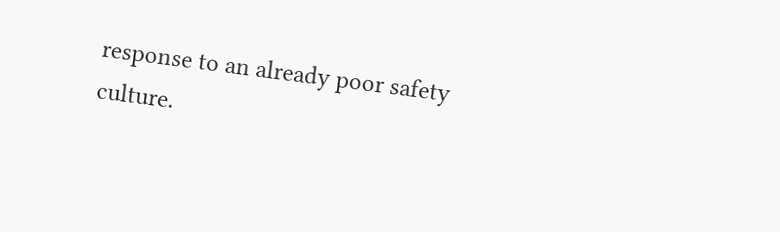response to an already poor safety culture.